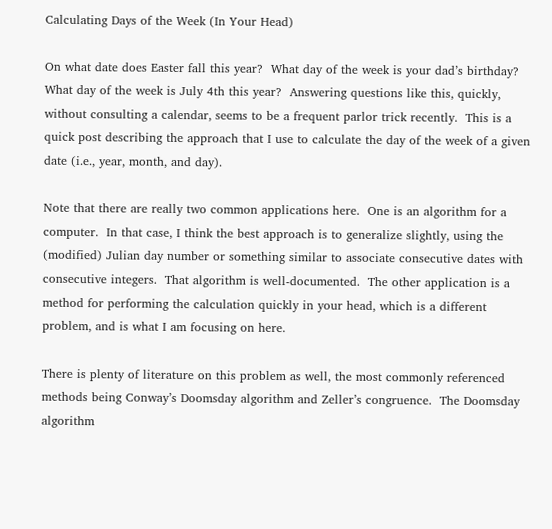Calculating Days of the Week (In Your Head)

On what date does Easter fall this year?  What day of the week is your dad’s birthday?  What day of the week is July 4th this year?  Answering questions like this, quickly, without consulting a calendar, seems to be a frequent parlor trick recently.  This is a quick post describing the approach that I use to calculate the day of the week of a given date (i.e., year, month, and day).

Note that there are really two common applications here.  One is an algorithm for a computer.  In that case, I think the best approach is to generalize slightly, using the (modified) Julian day number or something similar to associate consecutive dates with consecutive integers.  That algorithm is well-documented.  The other application is a method for performing the calculation quickly in your head, which is a different problem, and is what I am focusing on here.

There is plenty of literature on this problem as well, the most commonly referenced methods being Conway’s Doomsday algorithm and Zeller’s congruence.  The Doomsday algorithm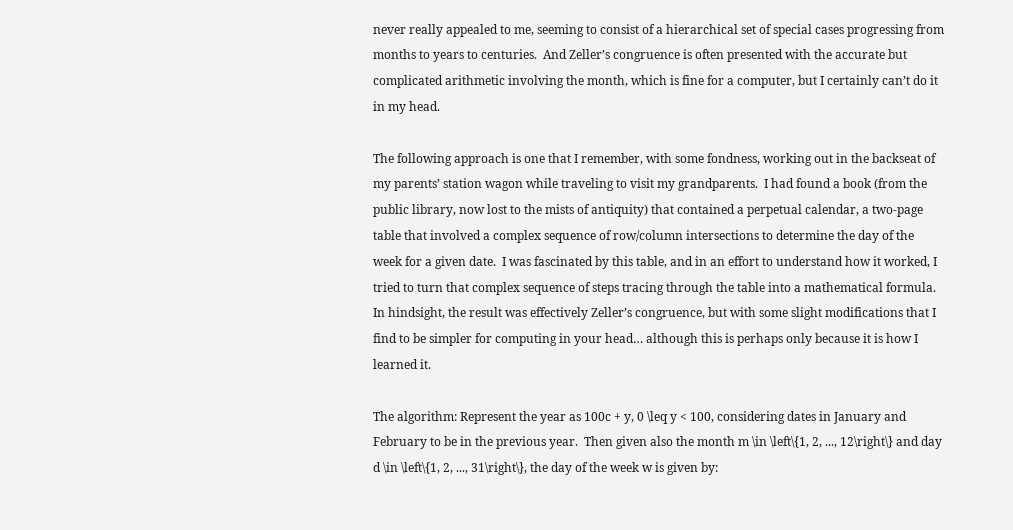never really appealed to me, seeming to consist of a hierarchical set of special cases progressing from months to years to centuries.  And Zeller’s congruence is often presented with the accurate but complicated arithmetic involving the month, which is fine for a computer, but I certainly can’t do it in my head.

The following approach is one that I remember, with some fondness, working out in the backseat of my parents’ station wagon while traveling to visit my grandparents.  I had found a book (from the public library, now lost to the mists of antiquity) that contained a perpetual calendar, a two-page table that involved a complex sequence of row/column intersections to determine the day of the week for a given date.  I was fascinated by this table, and in an effort to understand how it worked, I tried to turn that complex sequence of steps tracing through the table into a mathematical formula.  In hindsight, the result was effectively Zeller’s congruence, but with some slight modifications that I find to be simpler for computing in your head… although this is perhaps only because it is how I learned it.

The algorithm: Represent the year as 100c + y, 0 \leq y < 100, considering dates in January and February to be in the previous year.  Then given also the month m \in \left\{1, 2, ..., 12\right\} and day d \in \left\{1, 2, ..., 31\right\}, the day of the week w is given by: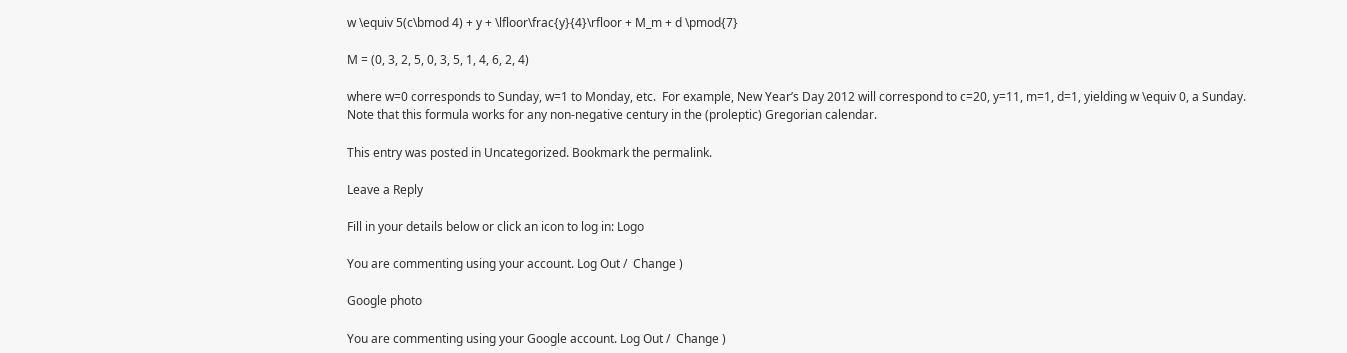w \equiv 5(c\bmod 4) + y + \lfloor\frac{y}{4}\rfloor + M_m + d \pmod{7}

M = (0, 3, 2, 5, 0, 3, 5, 1, 4, 6, 2, 4)

where w=0 corresponds to Sunday, w=1 to Monday, etc.  For example, New Year’s Day 2012 will correspond to c=20, y=11, m=1, d=1, yielding w \equiv 0, a Sunday.  Note that this formula works for any non-negative century in the (proleptic) Gregorian calendar.

This entry was posted in Uncategorized. Bookmark the permalink.

Leave a Reply

Fill in your details below or click an icon to log in: Logo

You are commenting using your account. Log Out /  Change )

Google photo

You are commenting using your Google account. Log Out /  Change )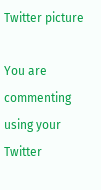Twitter picture

You are commenting using your Twitter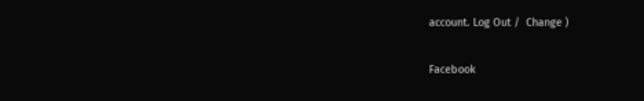account. Log Out /  Change )

Facebook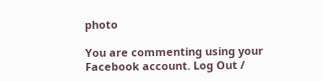photo

You are commenting using your Facebook account. Log Out /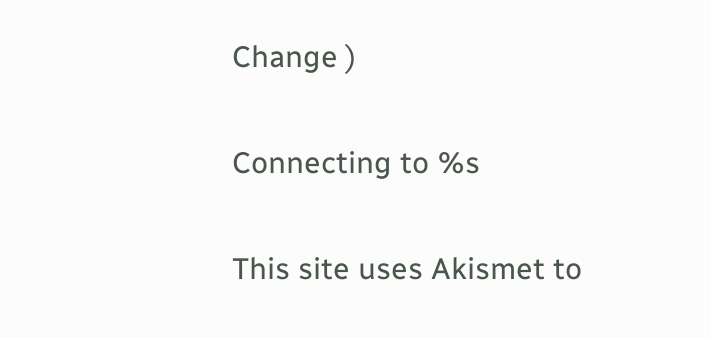Change )

Connecting to %s

This site uses Akismet to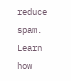reduce spam. Learn how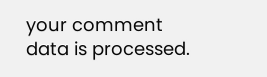your comment data is processed.